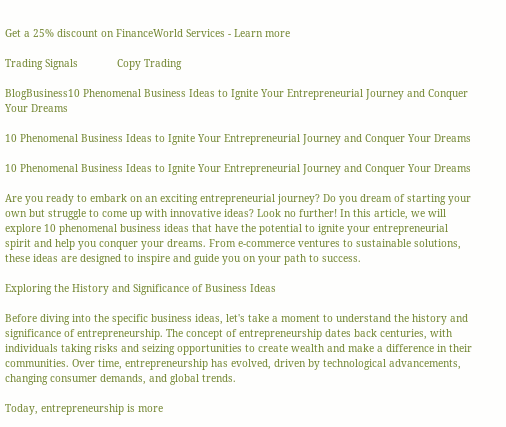Get a 25% discount on FinanceWorld Services - Learn more

Trading Signals             Copy Trading

BlogBusiness10 Phenomenal Business Ideas to Ignite Your Entrepreneurial Journey and Conquer Your Dreams

10 Phenomenal Business Ideas to Ignite Your Entrepreneurial Journey and Conquer Your Dreams

10 Phenomenal Business Ideas to Ignite Your Entrepreneurial Journey and Conquer Your Dreams

Are you ready to embark on an exciting entrepreneurial journey? Do you dream of starting your own but struggle to come up with innovative ideas? Look no further! In this article, we will explore 10 phenomenal business ideas that have the potential to ignite your entrepreneurial spirit and help you conquer your dreams. From e-commerce ventures to sustainable solutions, these ideas are designed to inspire and guide you on your path to success.

Exploring the History and Significance of Business Ideas

Before diving into the specific business ideas, let's take a moment to understand the history and significance of entrepreneurship. The concept of entrepreneurship dates back centuries, with individuals taking risks and seizing opportunities to create wealth and make a difference in their communities. Over time, entrepreneurship has evolved, driven by technological advancements, changing consumer demands, and global trends.

Today, entrepreneurship is more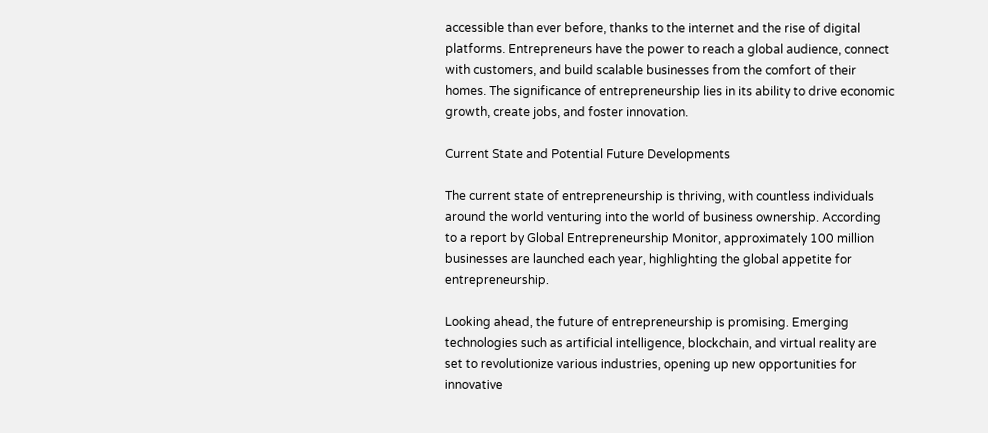accessible than ever before, thanks to the internet and the rise of digital platforms. Entrepreneurs have the power to reach a global audience, connect with customers, and build scalable businesses from the comfort of their homes. The significance of entrepreneurship lies in its ability to drive economic growth, create jobs, and foster innovation.

Current State and Potential Future Developments

The current state of entrepreneurship is thriving, with countless individuals around the world venturing into the world of business ownership. According to a report by Global Entrepreneurship Monitor, approximately 100 million businesses are launched each year, highlighting the global appetite for entrepreneurship.

Looking ahead, the future of entrepreneurship is promising. Emerging technologies such as artificial intelligence, blockchain, and virtual reality are set to revolutionize various industries, opening up new opportunities for innovative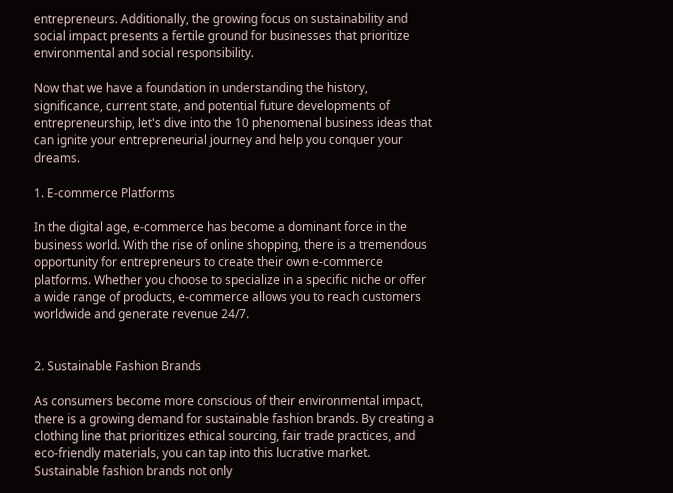entrepreneurs. Additionally, the growing focus on sustainability and social impact presents a fertile ground for businesses that prioritize environmental and social responsibility.

Now that we have a foundation in understanding the history, significance, current state, and potential future developments of entrepreneurship, let's dive into the 10 phenomenal business ideas that can ignite your entrepreneurial journey and help you conquer your dreams.

1. E-commerce Platforms

In the digital age, e-commerce has become a dominant force in the business world. With the rise of online shopping, there is a tremendous opportunity for entrepreneurs to create their own e-commerce platforms. Whether you choose to specialize in a specific niche or offer a wide range of products, e-commerce allows you to reach customers worldwide and generate revenue 24/7.


2. Sustainable Fashion Brands

As consumers become more conscious of their environmental impact, there is a growing demand for sustainable fashion brands. By creating a clothing line that prioritizes ethical sourcing, fair trade practices, and eco-friendly materials, you can tap into this lucrative market. Sustainable fashion brands not only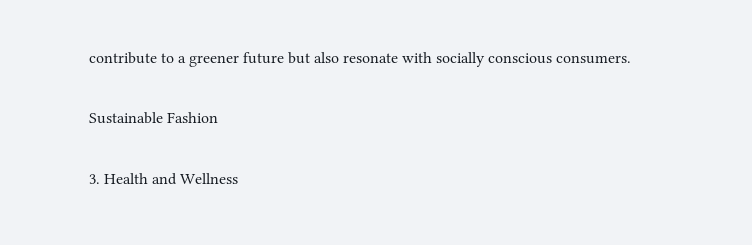contribute to a greener future but also resonate with socially conscious consumers.

Sustainable Fashion

3. Health and Wellness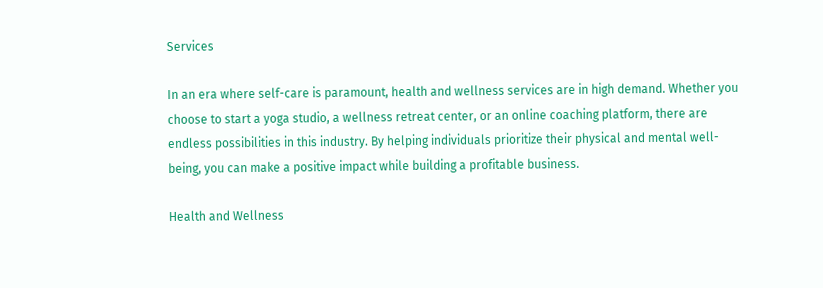Services

In an era where self-care is paramount, health and wellness services are in high demand. Whether you choose to start a yoga studio, a wellness retreat center, or an online coaching platform, there are endless possibilities in this industry. By helping individuals prioritize their physical and mental well-being, you can make a positive impact while building a profitable business.

Health and Wellness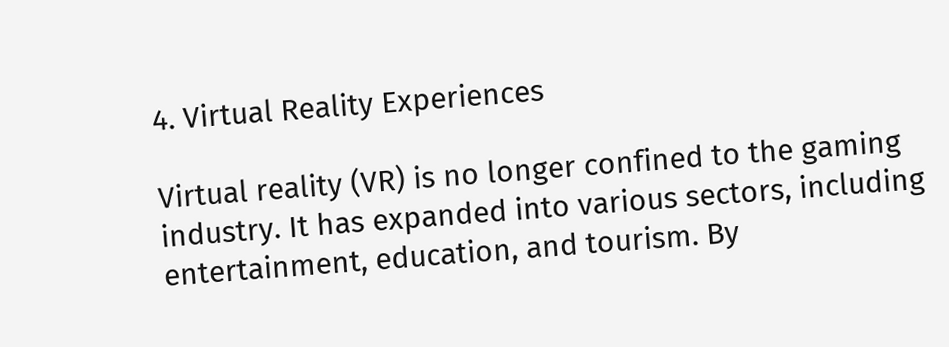4. Virtual Reality Experiences

Virtual reality (VR) is no longer confined to the gaming industry. It has expanded into various sectors, including entertainment, education, and tourism. By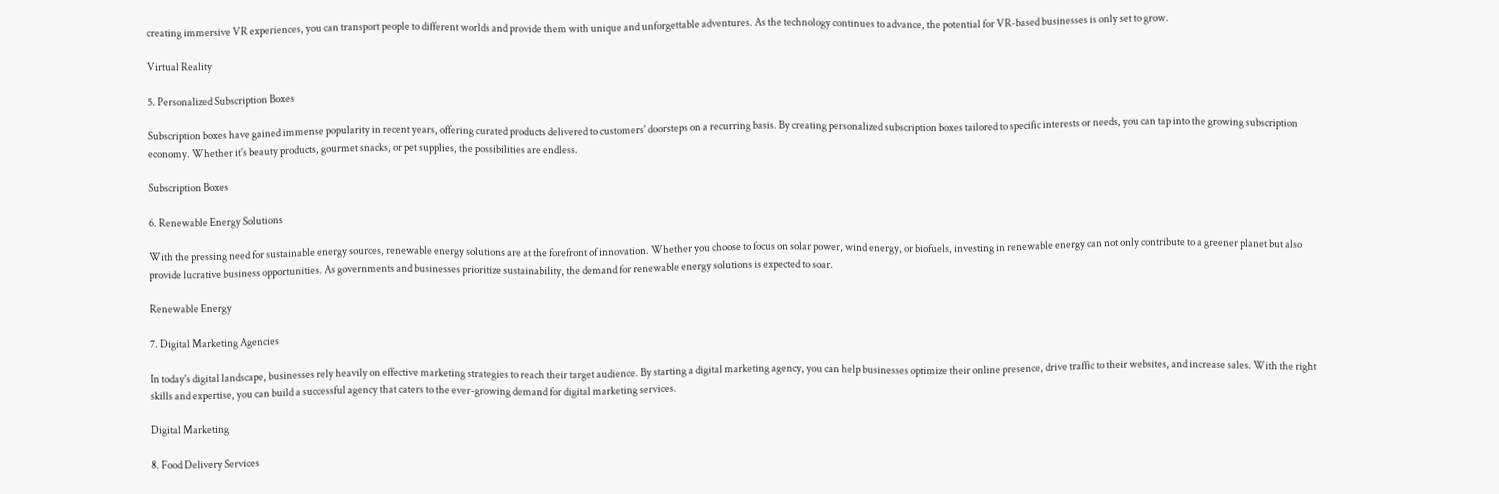creating immersive VR experiences, you can transport people to different worlds and provide them with unique and unforgettable adventures. As the technology continues to advance, the potential for VR-based businesses is only set to grow.

Virtual Reality

5. Personalized Subscription Boxes

Subscription boxes have gained immense popularity in recent years, offering curated products delivered to customers' doorsteps on a recurring basis. By creating personalized subscription boxes tailored to specific interests or needs, you can tap into the growing subscription economy. Whether it's beauty products, gourmet snacks, or pet supplies, the possibilities are endless.

Subscription Boxes

6. Renewable Energy Solutions

With the pressing need for sustainable energy sources, renewable energy solutions are at the forefront of innovation. Whether you choose to focus on solar power, wind energy, or biofuels, investing in renewable energy can not only contribute to a greener planet but also provide lucrative business opportunities. As governments and businesses prioritize sustainability, the demand for renewable energy solutions is expected to soar.

Renewable Energy

7. Digital Marketing Agencies

In today's digital landscape, businesses rely heavily on effective marketing strategies to reach their target audience. By starting a digital marketing agency, you can help businesses optimize their online presence, drive traffic to their websites, and increase sales. With the right skills and expertise, you can build a successful agency that caters to the ever-growing demand for digital marketing services.

Digital Marketing

8. Food Delivery Services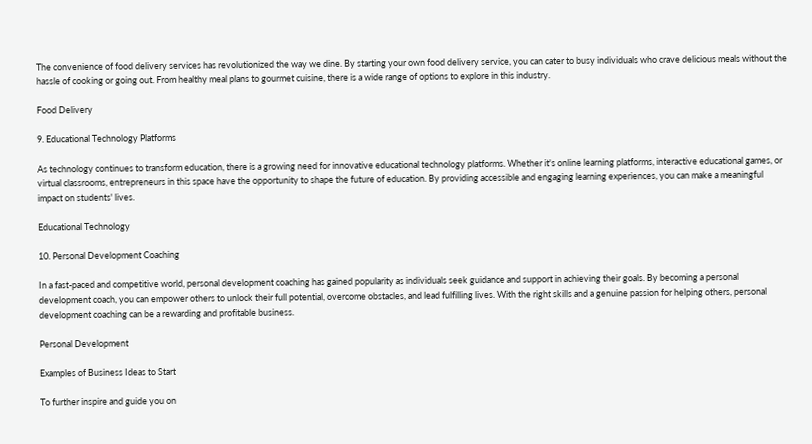The convenience of food delivery services has revolutionized the way we dine. By starting your own food delivery service, you can cater to busy individuals who crave delicious meals without the hassle of cooking or going out. From healthy meal plans to gourmet cuisine, there is a wide range of options to explore in this industry.

Food Delivery

9. Educational Technology Platforms

As technology continues to transform education, there is a growing need for innovative educational technology platforms. Whether it's online learning platforms, interactive educational games, or virtual classrooms, entrepreneurs in this space have the opportunity to shape the future of education. By providing accessible and engaging learning experiences, you can make a meaningful impact on students' lives.

Educational Technology

10. Personal Development Coaching

In a fast-paced and competitive world, personal development coaching has gained popularity as individuals seek guidance and support in achieving their goals. By becoming a personal development coach, you can empower others to unlock their full potential, overcome obstacles, and lead fulfilling lives. With the right skills and a genuine passion for helping others, personal development coaching can be a rewarding and profitable business.

Personal Development

Examples of Business Ideas to Start

To further inspire and guide you on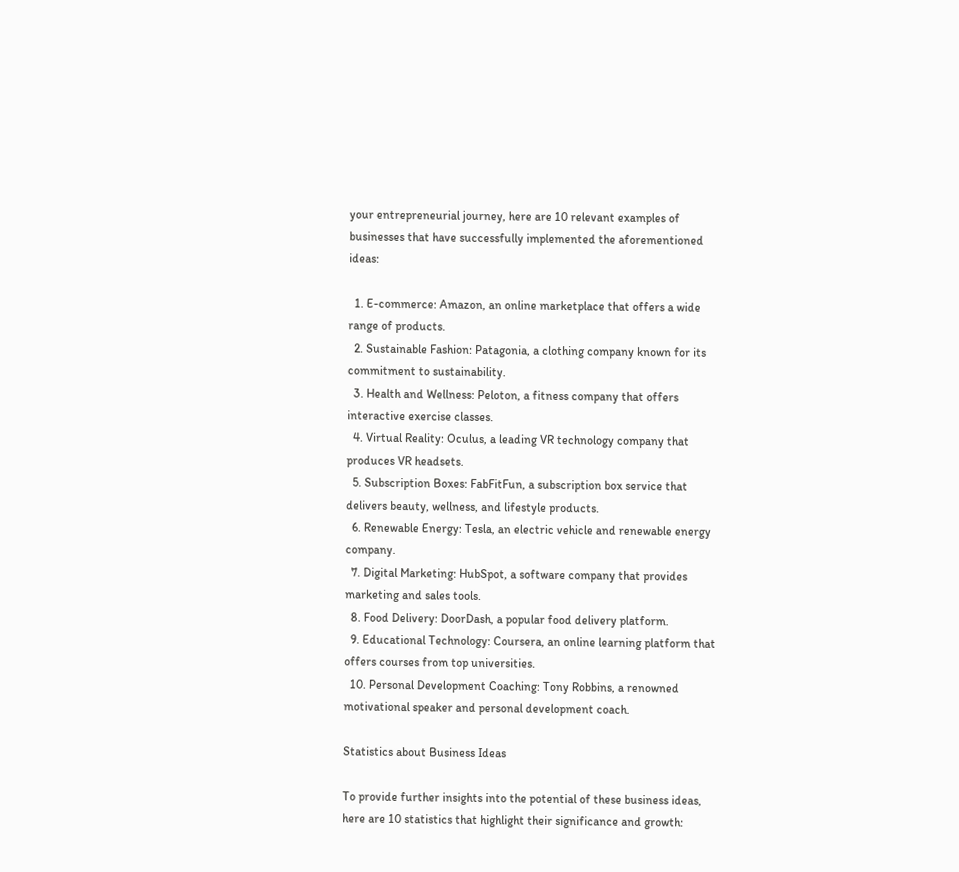your entrepreneurial journey, here are 10 relevant examples of businesses that have successfully implemented the aforementioned ideas:

  1. E-commerce: Amazon, an online marketplace that offers a wide range of products.
  2. Sustainable Fashion: Patagonia, a clothing company known for its commitment to sustainability.
  3. Health and Wellness: Peloton, a fitness company that offers interactive exercise classes.
  4. Virtual Reality: Oculus, a leading VR technology company that produces VR headsets.
  5. Subscription Boxes: FabFitFun, a subscription box service that delivers beauty, wellness, and lifestyle products.
  6. Renewable Energy: Tesla, an electric vehicle and renewable energy company.
  7. Digital Marketing: HubSpot, a software company that provides marketing and sales tools.
  8. Food Delivery: DoorDash, a popular food delivery platform.
  9. Educational Technology: Coursera, an online learning platform that offers courses from top universities.
  10. Personal Development Coaching: Tony Robbins, a renowned motivational speaker and personal development coach.

Statistics about Business Ideas

To provide further insights into the potential of these business ideas, here are 10 statistics that highlight their significance and growth: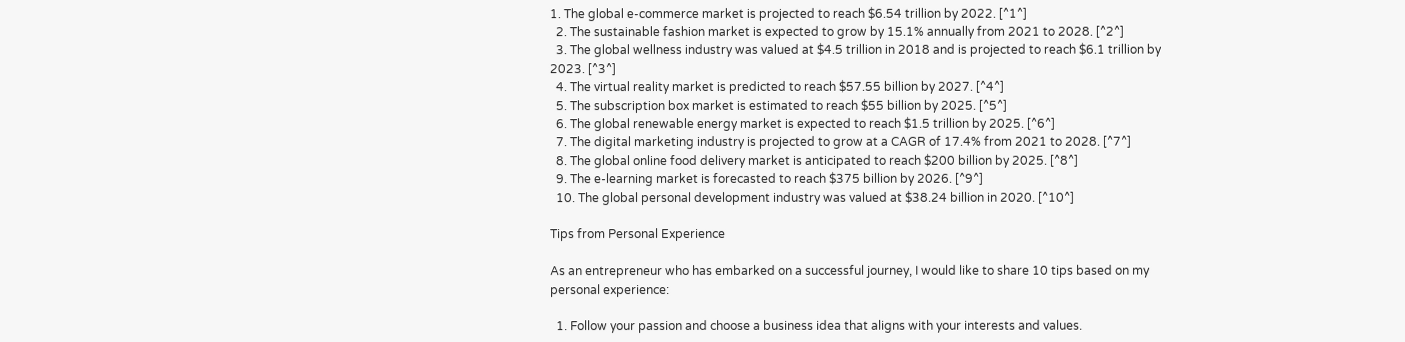1. The global e-commerce market is projected to reach $6.54 trillion by 2022. [^1^]
  2. The sustainable fashion market is expected to grow by 15.1% annually from 2021 to 2028. [^2^]
  3. The global wellness industry was valued at $4.5 trillion in 2018 and is projected to reach $6.1 trillion by 2023. [^3^]
  4. The virtual reality market is predicted to reach $57.55 billion by 2027. [^4^]
  5. The subscription box market is estimated to reach $55 billion by 2025. [^5^]
  6. The global renewable energy market is expected to reach $1.5 trillion by 2025. [^6^]
  7. The digital marketing industry is projected to grow at a CAGR of 17.4% from 2021 to 2028. [^7^]
  8. The global online food delivery market is anticipated to reach $200 billion by 2025. [^8^]
  9. The e-learning market is forecasted to reach $375 billion by 2026. [^9^]
  10. The global personal development industry was valued at $38.24 billion in 2020. [^10^]

Tips from Personal Experience

As an entrepreneur who has embarked on a successful journey, I would like to share 10 tips based on my personal experience:

  1. Follow your passion and choose a business idea that aligns with your interests and values.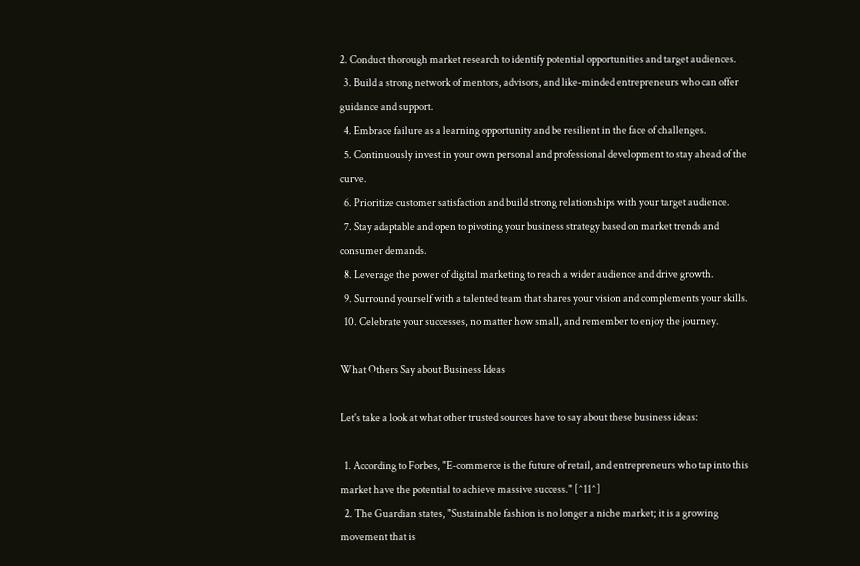2. Conduct thorough market research to identify potential opportunities and target audiences.
  3. Build a strong network of mentors, advisors, and like-minded entrepreneurs who can offer guidance and support.
  4. Embrace failure as a learning opportunity and be resilient in the face of challenges.
  5. Continuously invest in your own personal and professional development to stay ahead of the curve.
  6. Prioritize customer satisfaction and build strong relationships with your target audience.
  7. Stay adaptable and open to pivoting your business strategy based on market trends and consumer demands.
  8. Leverage the power of digital marketing to reach a wider audience and drive growth.
  9. Surround yourself with a talented team that shares your vision and complements your skills.
  10. Celebrate your successes, no matter how small, and remember to enjoy the journey.

What Others Say about Business Ideas

Let's take a look at what other trusted sources have to say about these business ideas:

  1. According to Forbes, "E-commerce is the future of retail, and entrepreneurs who tap into this market have the potential to achieve massive success." [^11^]
  2. The Guardian states, "Sustainable fashion is no longer a niche market; it is a growing movement that is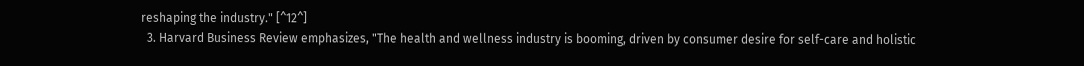reshaping the industry." [^12^]
  3. Harvard Business Review emphasizes, "The health and wellness industry is booming, driven by consumer desire for self-care and holistic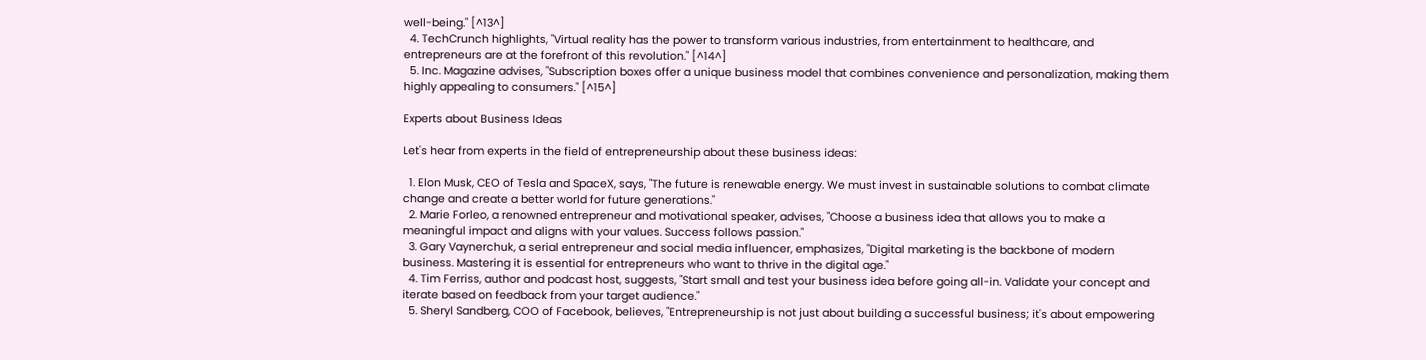well-being." [^13^]
  4. TechCrunch highlights, "Virtual reality has the power to transform various industries, from entertainment to healthcare, and entrepreneurs are at the forefront of this revolution." [^14^]
  5. Inc. Magazine advises, "Subscription boxes offer a unique business model that combines convenience and personalization, making them highly appealing to consumers." [^15^]

Experts about Business Ideas

Let's hear from experts in the field of entrepreneurship about these business ideas:

  1. Elon Musk, CEO of Tesla and SpaceX, says, "The future is renewable energy. We must invest in sustainable solutions to combat climate change and create a better world for future generations."
  2. Marie Forleo, a renowned entrepreneur and motivational speaker, advises, "Choose a business idea that allows you to make a meaningful impact and aligns with your values. Success follows passion."
  3. Gary Vaynerchuk, a serial entrepreneur and social media influencer, emphasizes, "Digital marketing is the backbone of modern business. Mastering it is essential for entrepreneurs who want to thrive in the digital age."
  4. Tim Ferriss, author and podcast host, suggests, "Start small and test your business idea before going all-in. Validate your concept and iterate based on feedback from your target audience."
  5. Sheryl Sandberg, COO of Facebook, believes, "Entrepreneurship is not just about building a successful business; it's about empowering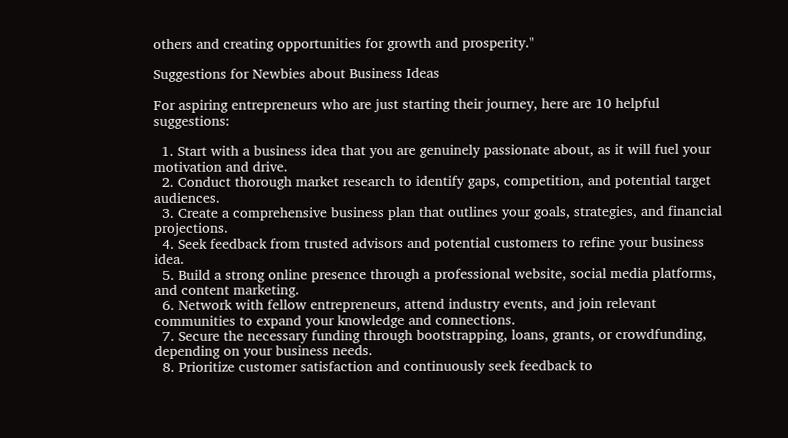others and creating opportunities for growth and prosperity."

Suggestions for Newbies about Business Ideas

For aspiring entrepreneurs who are just starting their journey, here are 10 helpful suggestions:

  1. Start with a business idea that you are genuinely passionate about, as it will fuel your motivation and drive.
  2. Conduct thorough market research to identify gaps, competition, and potential target audiences.
  3. Create a comprehensive business plan that outlines your goals, strategies, and financial projections.
  4. Seek feedback from trusted advisors and potential customers to refine your business idea.
  5. Build a strong online presence through a professional website, social media platforms, and content marketing.
  6. Network with fellow entrepreneurs, attend industry events, and join relevant communities to expand your knowledge and connections.
  7. Secure the necessary funding through bootstrapping, loans, grants, or crowdfunding, depending on your business needs.
  8. Prioritize customer satisfaction and continuously seek feedback to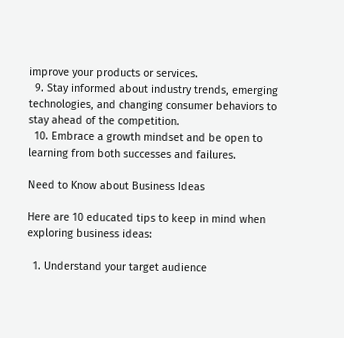improve your products or services.
  9. Stay informed about industry trends, emerging technologies, and changing consumer behaviors to stay ahead of the competition.
  10. Embrace a growth mindset and be open to learning from both successes and failures.

Need to Know about Business Ideas

Here are 10 educated tips to keep in mind when exploring business ideas:

  1. Understand your target audience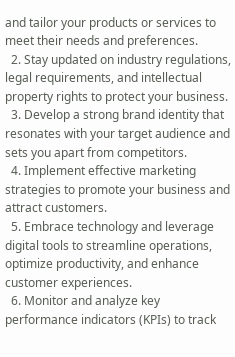and tailor your products or services to meet their needs and preferences.
  2. Stay updated on industry regulations, legal requirements, and intellectual property rights to protect your business.
  3. Develop a strong brand identity that resonates with your target audience and sets you apart from competitors.
  4. Implement effective marketing strategies to promote your business and attract customers.
  5. Embrace technology and leverage digital tools to streamline operations, optimize productivity, and enhance customer experiences.
  6. Monitor and analyze key performance indicators (KPIs) to track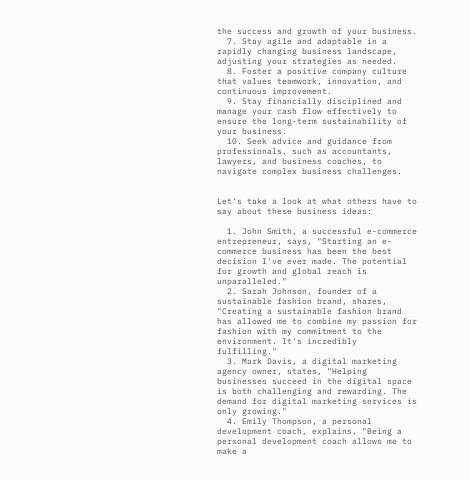the success and growth of your business.
  7. Stay agile and adaptable in a rapidly changing business landscape, adjusting your strategies as needed.
  8. Foster a positive company culture that values teamwork, innovation, and continuous improvement.
  9. Stay financially disciplined and manage your cash flow effectively to ensure the long-term sustainability of your business.
  10. Seek advice and guidance from professionals, such as accountants, lawyers, and business coaches, to navigate complex business challenges.


Let's take a look at what others have to say about these business ideas:

  1. John Smith, a successful e-commerce entrepreneur, says, "Starting an e-commerce business has been the best decision I've ever made. The potential for growth and global reach is unparalleled."
  2. Sarah Johnson, founder of a sustainable fashion brand, shares, "Creating a sustainable fashion brand has allowed me to combine my passion for fashion with my commitment to the environment. It's incredibly fulfilling."
  3. Mark Davis, a digital marketing agency owner, states, "Helping businesses succeed in the digital space is both challenging and rewarding. The demand for digital marketing services is only growing."
  4. Emily Thompson, a personal development coach, explains, "Being a personal development coach allows me to make a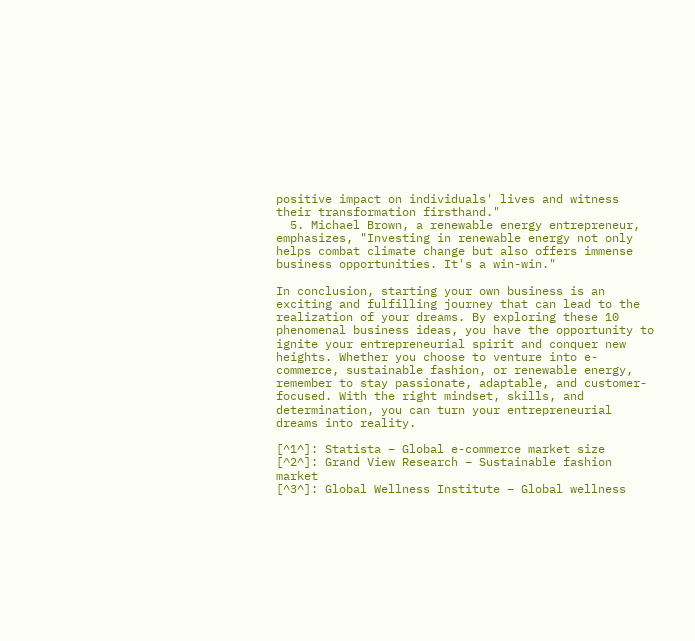positive impact on individuals' lives and witness their transformation firsthand."
  5. Michael Brown, a renewable energy entrepreneur, emphasizes, "Investing in renewable energy not only helps combat climate change but also offers immense business opportunities. It's a win-win."

In conclusion, starting your own business is an exciting and fulfilling journey that can lead to the realization of your dreams. By exploring these 10 phenomenal business ideas, you have the opportunity to ignite your entrepreneurial spirit and conquer new heights. Whether you choose to venture into e-commerce, sustainable fashion, or renewable energy, remember to stay passionate, adaptable, and customer-focused. With the right mindset, skills, and determination, you can turn your entrepreneurial dreams into reality.

[^1^]: Statista – Global e-commerce market size
[^2^]: Grand View Research – Sustainable fashion market
[^3^]: Global Wellness Institute – Global wellness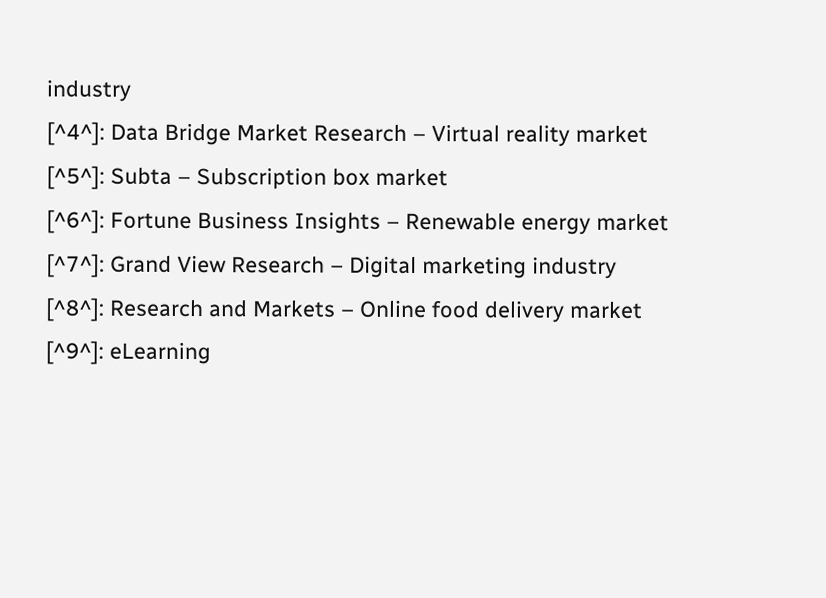industry
[^4^]: Data Bridge Market Research – Virtual reality market
[^5^]: Subta – Subscription box market
[^6^]: Fortune Business Insights – Renewable energy market
[^7^]: Grand View Research – Digital marketing industry
[^8^]: Research and Markets – Online food delivery market
[^9^]: eLearning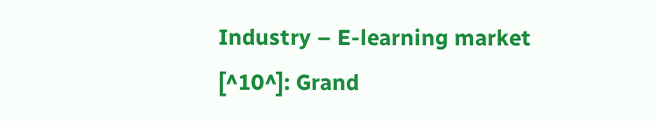Industry – E-learning market
[^10^]: Grand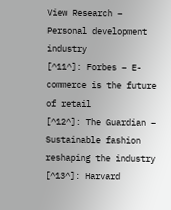View Research – Personal development industry
[^11^]: Forbes – E-commerce is the future of retail
[^12^]: The Guardian – Sustainable fashion reshaping the industry
[^13^]: Harvard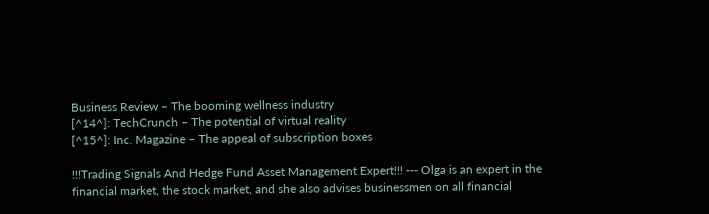Business Review – The booming wellness industry
[^14^]: TechCrunch – The potential of virtual reality
[^15^]: Inc. Magazine – The appeal of subscription boxes

!!!Trading Signals And Hedge Fund Asset Management Expert!!! --- Olga is an expert in the financial market, the stock market, and she also advises businessmen on all financial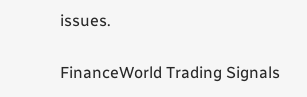issues.

FinanceWorld Trading Signals